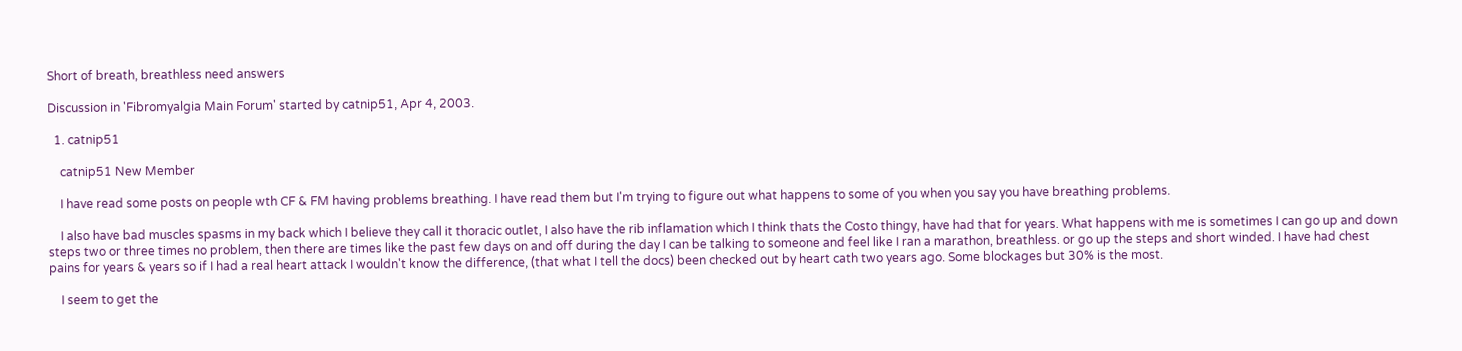Short of breath, breathless need answers

Discussion in 'Fibromyalgia Main Forum' started by catnip51, Apr 4, 2003.

  1. catnip51

    catnip51 New Member

    I have read some posts on people wth CF & FM having problems breathing. I have read them but I'm trying to figure out what happens to some of you when you say you have breathing problems.

    I also have bad muscles spasms in my back which I believe they call it thoracic outlet, I also have the rib inflamation which I think thats the Costo thingy, have had that for years. What happens with me is sometimes I can go up and down steps two or three times no problem, then there are times like the past few days on and off during the day I can be talking to someone and feel like I ran a marathon, breathless. or go up the steps and short winded. I have had chest pains for years & years so if I had a real heart attack I wouldn't know the difference, (that what I tell the docs) been checked out by heart cath two years ago. Some blockages but 30% is the most.

    I seem to get the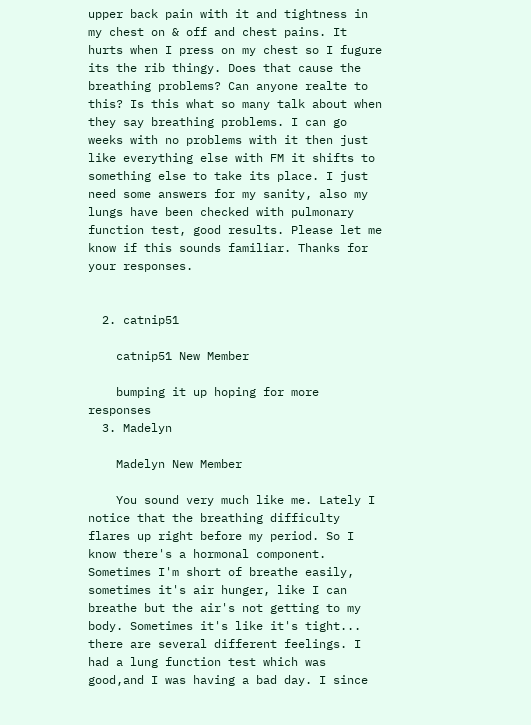upper back pain with it and tightness in my chest on & off and chest pains. It hurts when I press on my chest so I fugure its the rib thingy. Does that cause the breathing problems? Can anyone realte to this? Is this what so many talk about when they say breathing problems. I can go weeks with no problems with it then just like everything else with FM it shifts to something else to take its place. I just need some answers for my sanity, also my lungs have been checked with pulmonary function test, good results. Please let me know if this sounds familiar. Thanks for your responses.


  2. catnip51

    catnip51 New Member

    bumping it up hoping for more responses
  3. Madelyn

    Madelyn New Member

    You sound very much like me. Lately I notice that the breathing difficulty flares up right before my period. So I know there's a hormonal component. Sometimes I'm short of breathe easily, sometimes it's air hunger, like I can breathe but the air's not getting to my body. Sometimes it's like it's tight... there are several different feelings. I had a lung function test which was good,and I was having a bad day. I since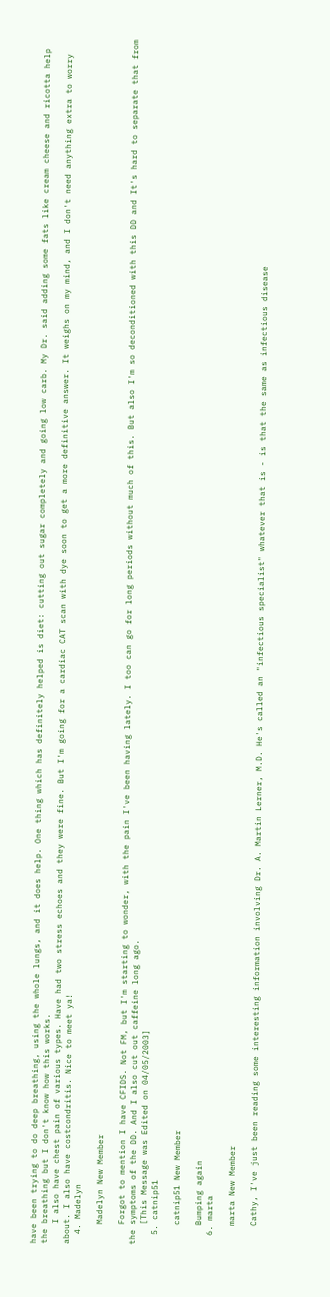have been trying to do deep breathing, using the whole lungs, and it does help. One thing which has definitely helped is diet: cutting out sugar completely and going low carb. My Dr. said adding some fats like cream cheese and ricotta help the breathing but I don't know how this works.
    I also have chest pain of various types. Have had two stress echoes and they were fine. But I'm going for a cardiac CAT scan with dye soon to get a more definitive answer. It weighs on my mind, and I don't need anything extra to worry about. I also have costcondritis. Nice to meet ya!
  4. Madelyn

    Madelyn New Member

    Forgot to mention I have CFIDS. Not FM, but I'm starting to wonder, with the pain I've been having lately. I too can go for long periods without much of this. But also I'm so deconditioned with this DD and It's hard to separate that from the symptoms of the DD. And I also cut out caffeine long ago.
    [This Message was Edited on 04/05/2003]
  5. catnip51

    catnip51 New Member

    Bumping again
  6. marta

    marta New Member

    Cathy, I've just been reading some interesting information involving Dr. A. Martin Lerner, M.D. He's called an "infectious specialist" whatever that is - is that the same as infectious disease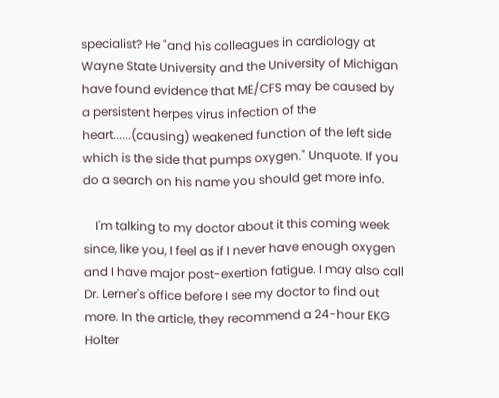specialist? He "and his colleagues in cardiology at Wayne State University and the University of Michigan have found evidence that ME/CFS may be caused by a persistent herpes virus infection of the heart......(causing) weakened function of the left side which is the side that pumps oxygen." Unquote. If you do a search on his name you should get more info.

    I'm talking to my doctor about it this coming week since, like you, I feel as if I never have enough oxygen and I have major post-exertion fatigue. I may also call Dr. Lerner's office before I see my doctor to find out more. In the article, they recommend a 24-hour EKG Holter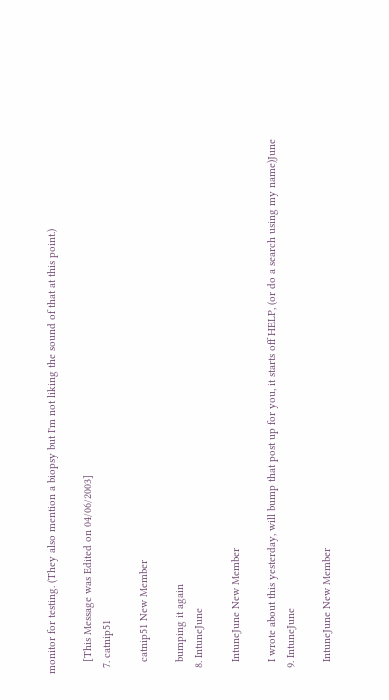monitor for testing. (They also mention a biopsy but I'm not liking the sound of that at this point.)

    [This Message was Edited on 04/06/2003]
  7. catnip51

    catnip51 New Member

    bumping it again
  8. IntuneJune

    IntuneJune New Member

    I wrote about this yesterday, will bump that post up for you, it starts off HELP, (or do a search using my name)June
  9. IntuneJune

    IntuneJune New Member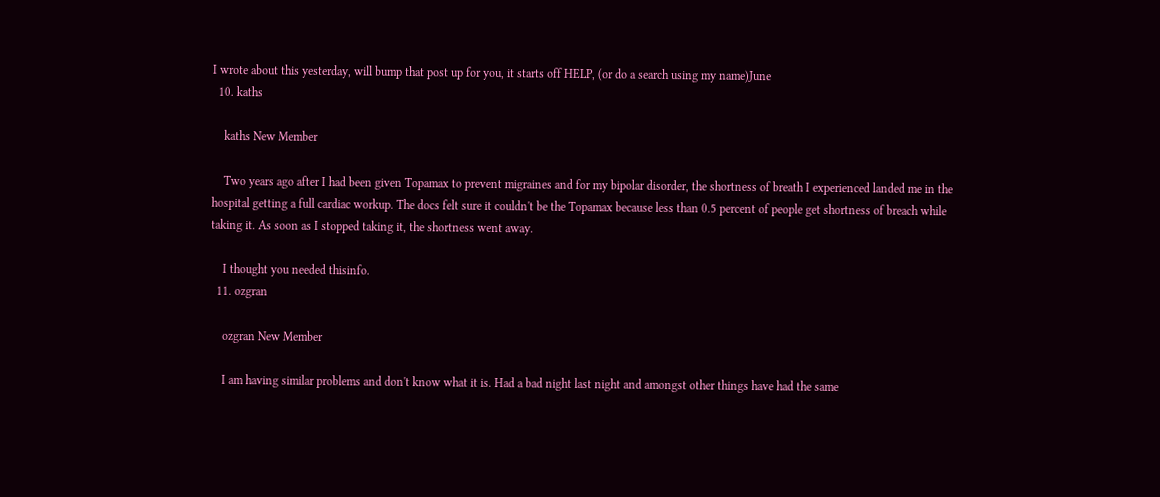I wrote about this yesterday, will bump that post up for you, it starts off HELP, (or do a search using my name)June
  10. kaths

    kaths New Member

    Two years ago after I had been given Topamax to prevent migraines and for my bipolar disorder, the shortness of breath I experienced landed me in the hospital getting a full cardiac workup. The docs felt sure it couldn't be the Topamax because less than 0.5 percent of people get shortness of breach while taking it. As soon as I stopped taking it, the shortness went away.

    I thought you needed thisinfo.
  11. ozgran

    ozgran New Member

    I am having similar problems and don't know what it is. Had a bad night last night and amongst other things have had the same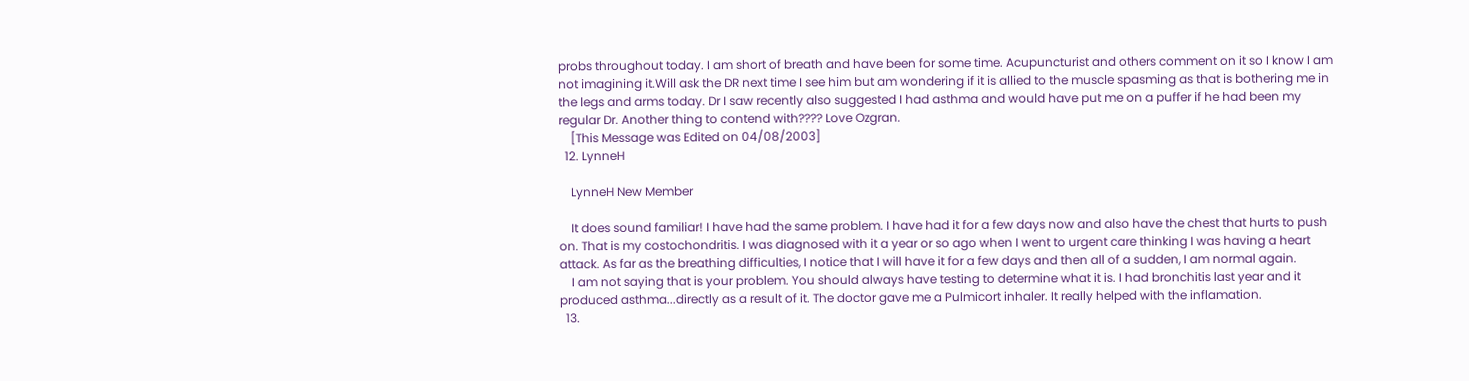probs throughout today. I am short of breath and have been for some time. Acupuncturist and others comment on it so I know I am not imagining it.Will ask the DR next time I see him but am wondering if it is allied to the muscle spasming as that is bothering me in the legs and arms today. Dr I saw recently also suggested I had asthma and would have put me on a puffer if he had been my regular Dr. Another thing to contend with???? Love Ozgran.
    [This Message was Edited on 04/08/2003]
  12. LynneH

    LynneH New Member

    It does sound familiar! I have had the same problem. I have had it for a few days now and also have the chest that hurts to push on. That is my costochondritis. I was diagnosed with it a year or so ago when I went to urgent care thinking I was having a heart attack. As far as the breathing difficulties, I notice that I will have it for a few days and then all of a sudden, I am normal again.
    I am not saying that is your problem. You should always have testing to determine what it is. I had bronchitis last year and it produced asthma...directly as a result of it. The doctor gave me a Pulmicort inhaler. It really helped with the inflamation.
  13.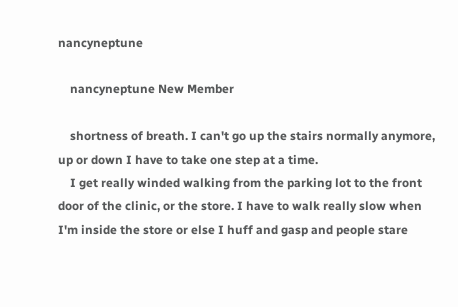nancyneptune

    nancyneptune New Member

    shortness of breath. I can't go up the stairs normally anymore, up or down I have to take one step at a time.
    I get really winded walking from the parking lot to the front door of the clinic, or the store. I have to walk really slow when I'm inside the store or else I huff and gasp and people stare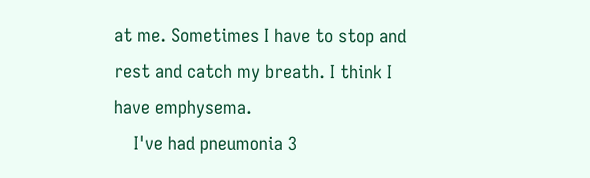at me. Sometimes I have to stop and rest and catch my breath. I think I have emphysema.
    I've had pneumonia 3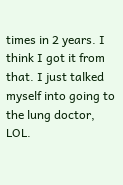times in 2 years. I think I got it from that. I just talked myself into going to the lung doctor, LOL.